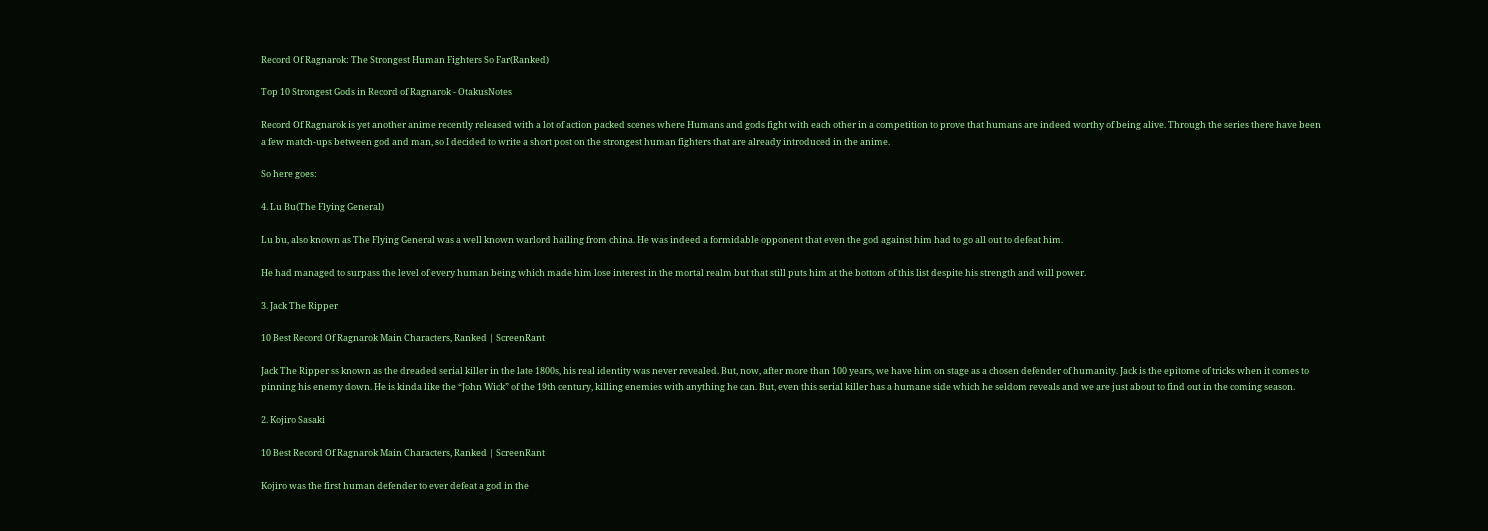Record Of Ragnarok: The Strongest Human Fighters So Far(Ranked)

Top 10 Strongest Gods in Record of Ragnarok - OtakusNotes

Record Of Ragnarok is yet another anime recently released with a lot of action packed scenes where Humans and gods fight with each other in a competition to prove that humans are indeed worthy of being alive. Through the series there have been a few match-ups between god and man, so I decided to write a short post on the strongest human fighters that are already introduced in the anime.

So here goes:

4. Lu Bu(The Flying General)

Lu bu, also known as The Flying General was a well known warlord hailing from china. He was indeed a formidable opponent that even the god against him had to go all out to defeat him.

He had managed to surpass the level of every human being which made him lose interest in the mortal realm but that still puts him at the bottom of this list despite his strength and will power.

3. Jack The Ripper

10 Best Record Of Ragnarok Main Characters, Ranked | ScreenRant

Jack The Ripper ss known as the dreaded serial killer in the late 1800s, his real identity was never revealed. But, now, after more than 100 years, we have him on stage as a chosen defender of humanity. Jack is the epitome of tricks when it comes to pinning his enemy down. He is kinda like the “John Wick” of the 19th century, killing enemies with anything he can. But, even this serial killer has a humane side which he seldom reveals and we are just about to find out in the coming season.

2. Kojiro Sasaki

10 Best Record Of Ragnarok Main Characters, Ranked | ScreenRant

Kojiro was the first human defender to ever defeat a god in the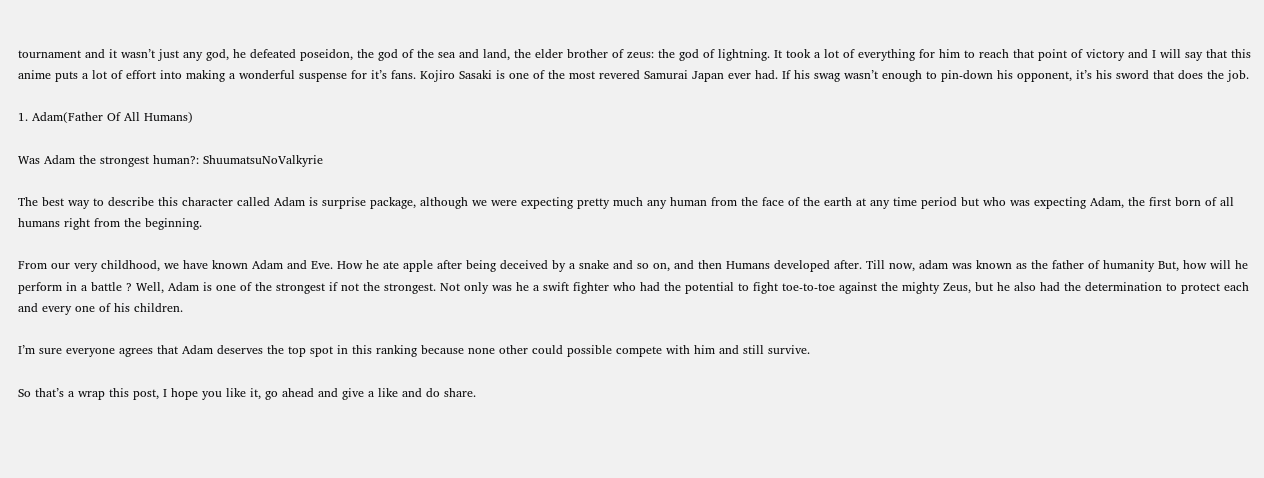tournament and it wasn’t just any god, he defeated poseidon, the god of the sea and land, the elder brother of zeus: the god of lightning. It took a lot of everything for him to reach that point of victory and I will say that this anime puts a lot of effort into making a wonderful suspense for it’s fans. Kojiro Sasaki is one of the most revered Samurai Japan ever had. If his swag wasn’t enough to pin-down his opponent, it’s his sword that does the job.

1. Adam(Father Of All Humans)

Was Adam the strongest human?: ShuumatsuNoValkyrie

The best way to describe this character called Adam is surprise package, although we were expecting pretty much any human from the face of the earth at any time period but who was expecting Adam, the first born of all humans right from the beginning.

From our very childhood, we have known Adam and Eve. How he ate apple after being deceived by a snake and so on, and then Humans developed after. Till now, adam was known as the father of humanity But, how will he perform in a battle ? Well, Adam is one of the strongest if not the strongest. Not only was he a swift fighter who had the potential to fight toe-to-toe against the mighty Zeus, but he also had the determination to protect each and every one of his children.

I’m sure everyone agrees that Adam deserves the top spot in this ranking because none other could possible compete with him and still survive.

So that’s a wrap this post, I hope you like it, go ahead and give a like and do share.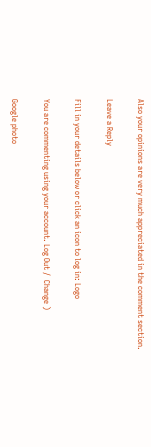Also your opinions are very much appreciated in the comment section.

Leave a Reply

Fill in your details below or click an icon to log in: Logo

You are commenting using your account. Log Out /  Change )

Google photo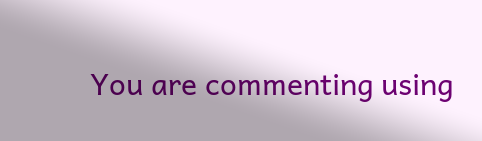You are commenting using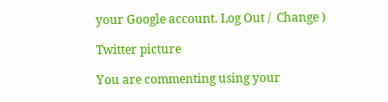your Google account. Log Out /  Change )

Twitter picture

You are commenting using your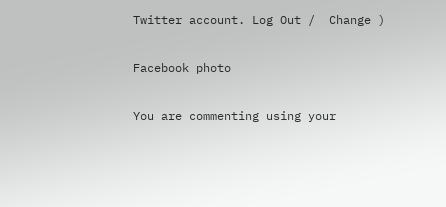Twitter account. Log Out /  Change )

Facebook photo

You are commenting using your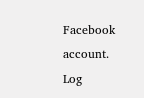Facebook account. Log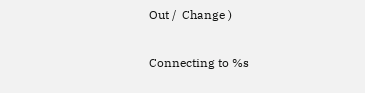Out /  Change )

Connecting to %s